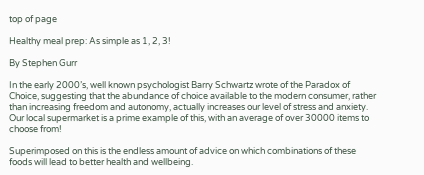top of page

Healthy meal prep: As simple as 1, 2, 3!

By Stephen Gurr

In the early 2000’s, well known psychologist Barry Schwartz wrote of the Paradox of Choice, suggesting that the abundance of choice available to the modern consumer, rather than increasing freedom and autonomy, actually increases our level of stress and anxiety. Our local supermarket is a prime example of this, with an average of over 30000 items to choose from!

Superimposed on this is the endless amount of advice on which combinations of these foods will lead to better health and wellbeing.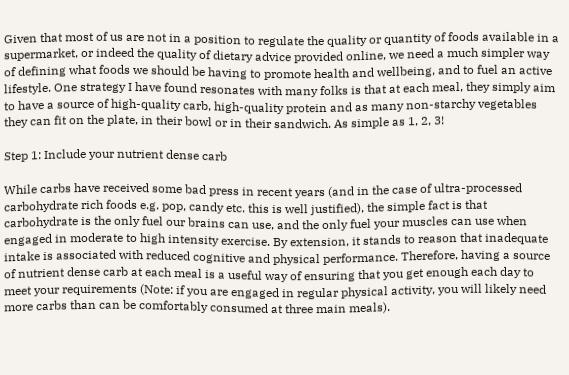Given that most of us are not in a position to regulate the quality or quantity of foods available in a supermarket, or indeed the quality of dietary advice provided online, we need a much simpler way of defining what foods we should be having to promote health and wellbeing, and to fuel an active lifestyle. One strategy I have found resonates with many folks is that at each meal, they simply aim to have a source of high-quality carb, high-quality protein and as many non-starchy vegetables they can fit on the plate, in their bowl or in their sandwich. As simple as 1, 2, 3!

Step 1: Include your nutrient dense carb

While carbs have received some bad press in recent years (and in the case of ultra-processed carbohydrate rich foods e.g. pop, candy etc. this is well justified), the simple fact is that carbohydrate is the only fuel our brains can use, and the only fuel your muscles can use when engaged in moderate to high intensity exercise. By extension, it stands to reason that inadequate intake is associated with reduced cognitive and physical performance. Therefore, having a source of nutrient dense carb at each meal is a useful way of ensuring that you get enough each day to meet your requirements (Note: if you are engaged in regular physical activity, you will likely need more carbs than can be comfortably consumed at three main meals).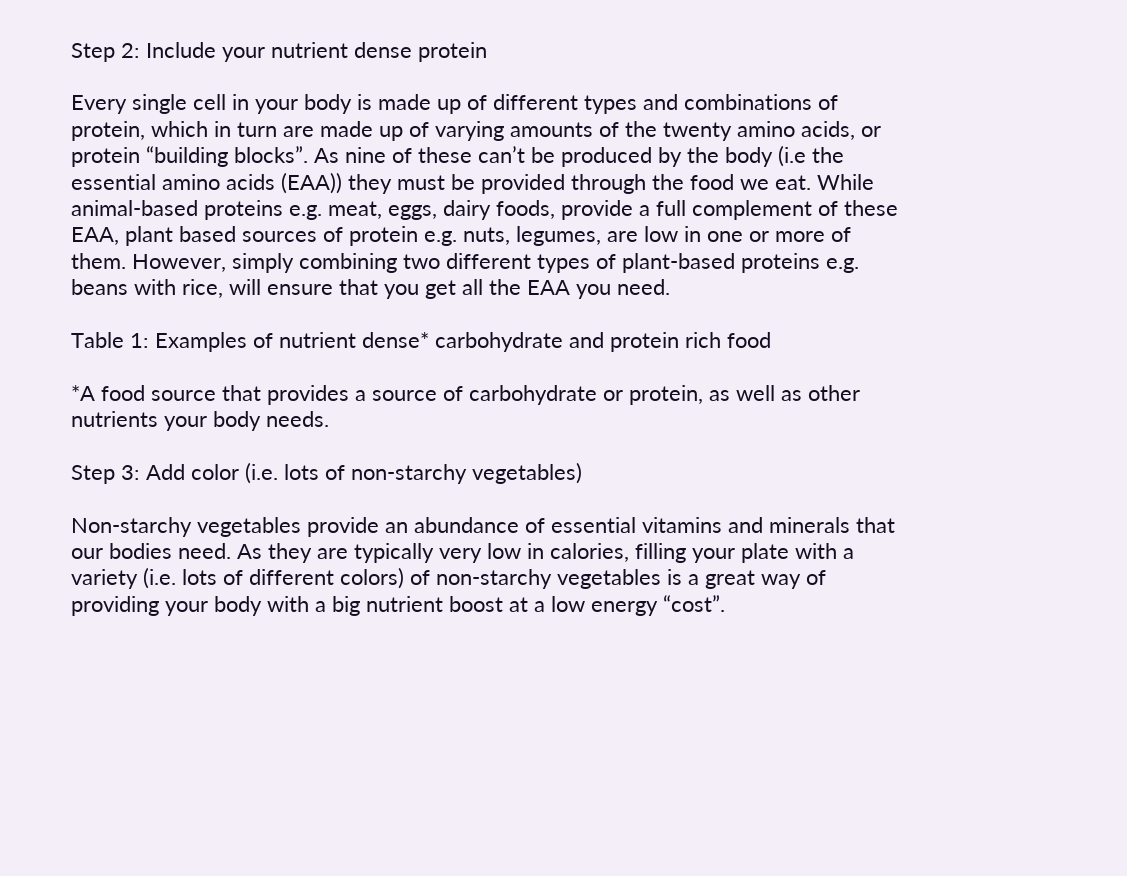Step 2: Include your nutrient dense protein

Every single cell in your body is made up of different types and combinations of protein, which in turn are made up of varying amounts of the twenty amino acids, or protein “building blocks”. As nine of these can’t be produced by the body (i.e the essential amino acids (EAA)) they must be provided through the food we eat. While animal-based proteins e.g. meat, eggs, dairy foods, provide a full complement of these EAA, plant based sources of protein e.g. nuts, legumes, are low in one or more of them. However, simply combining two different types of plant-based proteins e.g. beans with rice, will ensure that you get all the EAA you need.

Table 1: Examples of nutrient dense* carbohydrate and protein rich food

*A food source that provides a source of carbohydrate or protein, as well as other nutrients your body needs.

Step 3: Add color (i.e. lots of non-starchy vegetables)

Non-starchy vegetables provide an abundance of essential vitamins and minerals that our bodies need. As they are typically very low in calories, filling your plate with a variety (i.e. lots of different colors) of non-starchy vegetables is a great way of providing your body with a big nutrient boost at a low energy “cost”.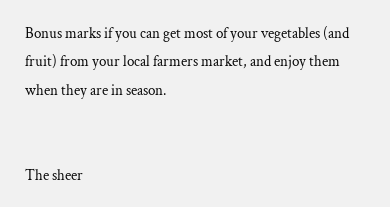Bonus marks if you can get most of your vegetables (and fruit) from your local farmers market, and enjoy them when they are in season.


The sheer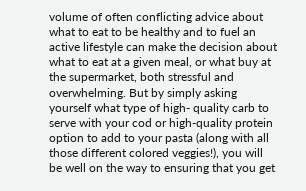volume of often conflicting advice about what to eat to be healthy and to fuel an active lifestyle can make the decision about what to eat at a given meal, or what buy at the supermarket, both stressful and overwhelming. But by simply asking yourself what type of high- quality carb to serve with your cod or high-quality protein option to add to your pasta (along with all those different colored veggies!), you will be well on the way to ensuring that you get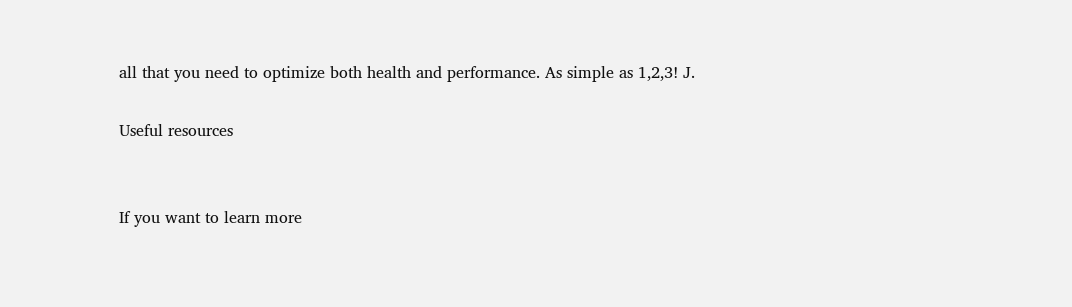all that you need to optimize both health and performance. As simple as 1,2,3! J.

Useful resources


If you want to learn more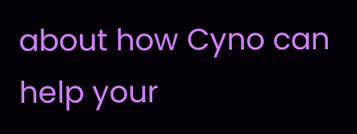about how Cyno can help your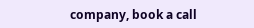company, book a call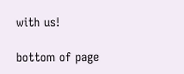with us!

bottom of page